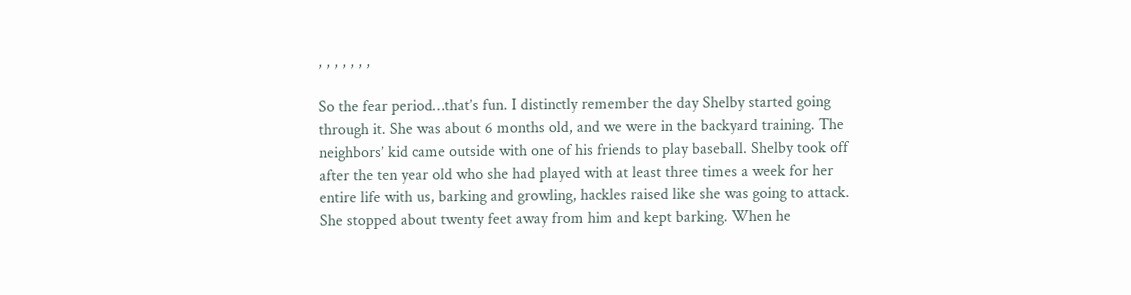, , , , , , ,

So the fear period…that’s fun. I distinctly remember the day Shelby started going through it. She was about 6 months old, and we were in the backyard training. The neighbors’ kid came outside with one of his friends to play baseball. Shelby took off after the ten year old who she had played with at least three times a week for her entire life with us, barking and growling, hackles raised like she was going to attack. She stopped about twenty feet away from him and kept barking. When he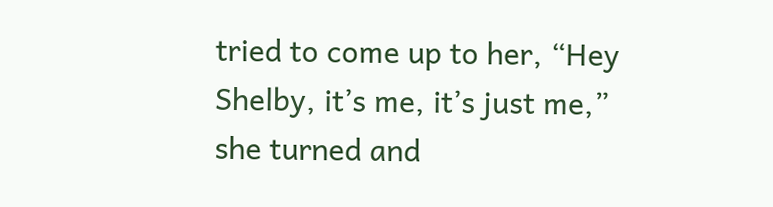tried to come up to her, “Hey Shelby, it’s me, it’s just me,” she turned and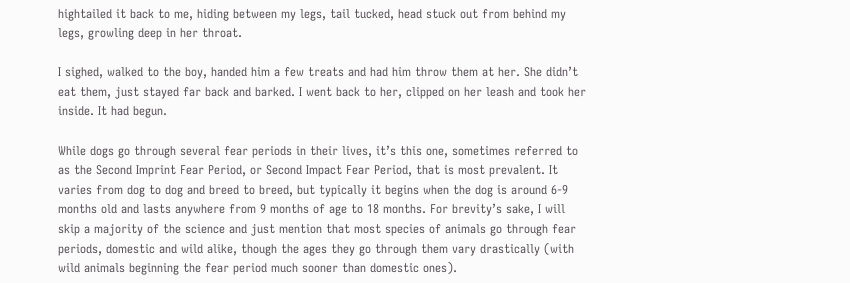hightailed it back to me, hiding between my legs, tail tucked, head stuck out from behind my legs, growling deep in her throat.

I sighed, walked to the boy, handed him a few treats and had him throw them at her. She didn’t eat them, just stayed far back and barked. I went back to her, clipped on her leash and took her inside. It had begun.

While dogs go through several fear periods in their lives, it’s this one, sometimes referred to as the Second Imprint Fear Period, or Second Impact Fear Period, that is most prevalent. It varies from dog to dog and breed to breed, but typically it begins when the dog is around 6-9 months old and lasts anywhere from 9 months of age to 18 months. For brevity’s sake, I will skip a majority of the science and just mention that most species of animals go through fear periods, domestic and wild alike, though the ages they go through them vary drastically (with wild animals beginning the fear period much sooner than domestic ones).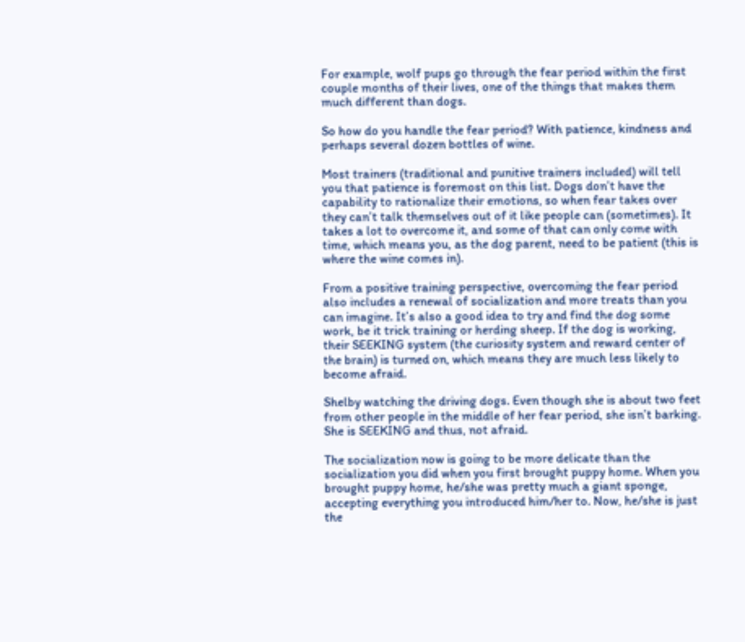For example, wolf pups go through the fear period within the first couple months of their lives, one of the things that makes them much different than dogs.

So how do you handle the fear period? With patience, kindness and perhaps several dozen bottles of wine.

Most trainers (traditional and punitive trainers included) will tell you that patience is foremost on this list. Dogs don’t have the capability to rationalize their emotions, so when fear takes over they can’t talk themselves out of it like people can (sometimes). It takes a lot to overcome it, and some of that can only come with time, which means you, as the dog parent, need to be patient (this is where the wine comes in).

From a positive training perspective, overcoming the fear period also includes a renewal of socialization and more treats than you can imagine. It’s also a good idea to try and find the dog some work, be it trick training or herding sheep. If the dog is working, their SEEKING system (the curiosity system and reward center of the brain) is turned on, which means they are much less likely to become afraid.

Shelby watching the driving dogs. Even though she is about two feet from other people in the middle of her fear period, she isn’t barking. She is SEEKING and thus, not afraid.

The socialization now is going to be more delicate than the socialization you did when you first brought puppy home. When you brought puppy home, he/she was pretty much a giant sponge, accepting everything you introduced him/her to. Now, he/she is just the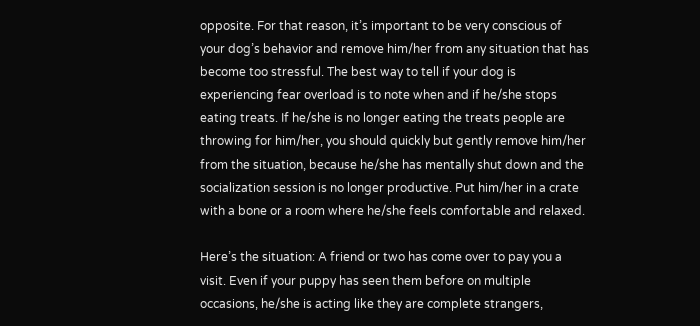opposite. For that reason, it’s important to be very conscious of your dog’s behavior and remove him/her from any situation that has become too stressful. The best way to tell if your dog is experiencing fear overload is to note when and if he/she stops eating treats. If he/she is no longer eating the treats people are throwing for him/her, you should quickly but gently remove him/her from the situation, because he/she has mentally shut down and the socialization session is no longer productive. Put him/her in a crate with a bone or a room where he/she feels comfortable and relaxed.

Here’s the situation: A friend or two has come over to pay you a visit. Even if your puppy has seen them before on multiple occasions, he/she is acting like they are complete strangers,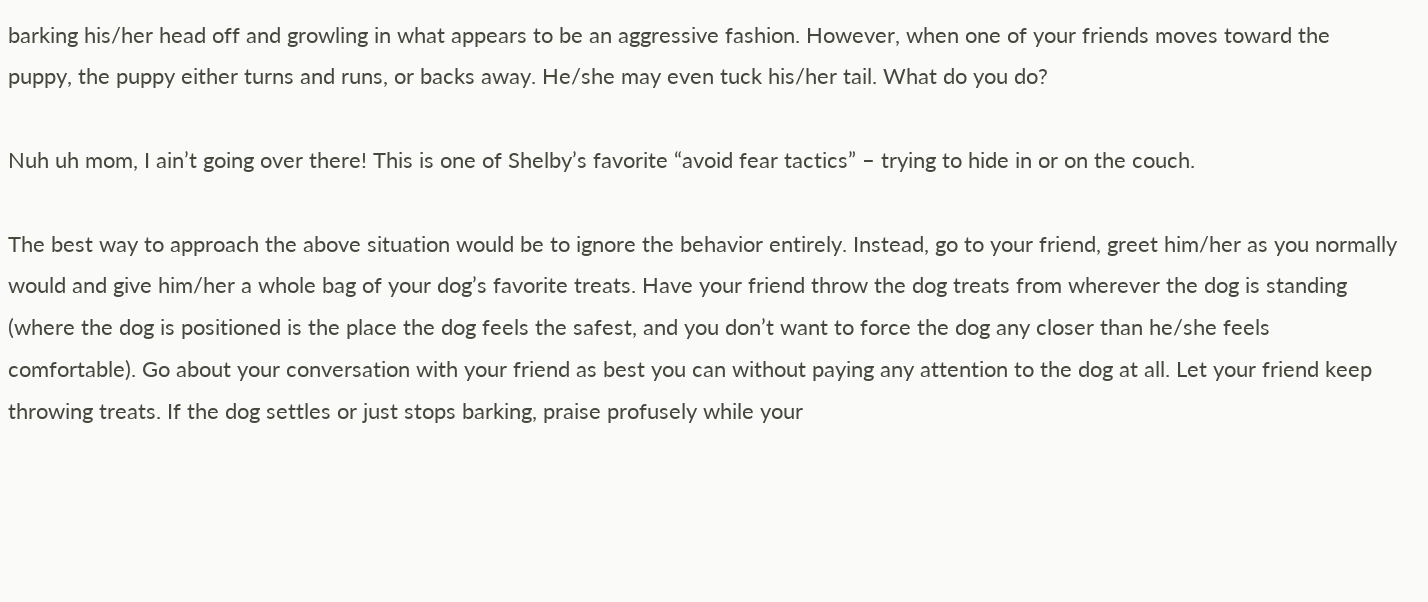barking his/her head off and growling in what appears to be an aggressive fashion. However, when one of your friends moves toward the puppy, the puppy either turns and runs, or backs away. He/she may even tuck his/her tail. What do you do?

Nuh uh mom, I ain’t going over there! This is one of Shelby’s favorite “avoid fear tactics” – trying to hide in or on the couch.

The best way to approach the above situation would be to ignore the behavior entirely. Instead, go to your friend, greet him/her as you normally would and give him/her a whole bag of your dog’s favorite treats. Have your friend throw the dog treats from wherever the dog is standing (where the dog is positioned is the place the dog feels the safest, and you don’t want to force the dog any closer than he/she feels comfortable). Go about your conversation with your friend as best you can without paying any attention to the dog at all. Let your friend keep throwing treats. If the dog settles or just stops barking, praise profusely while your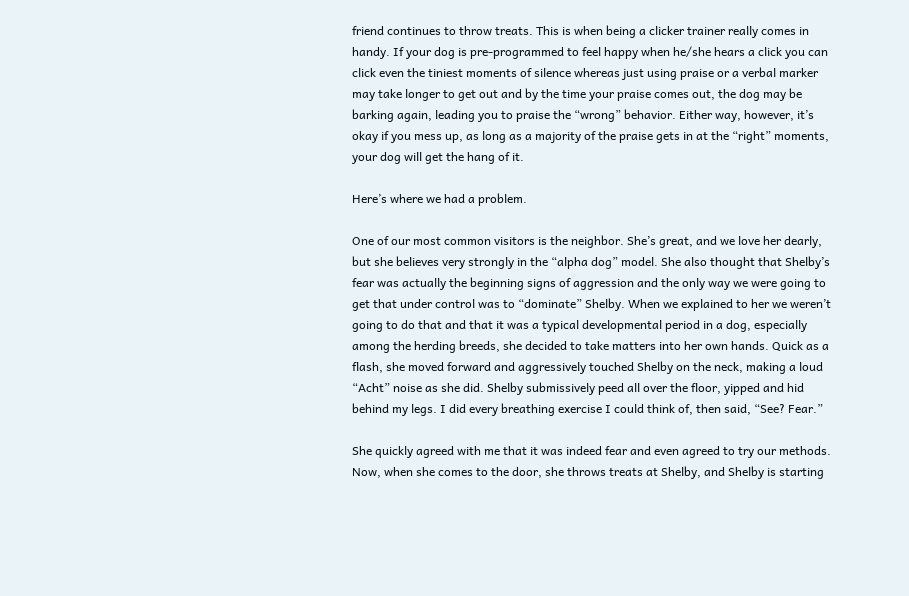friend continues to throw treats. This is when being a clicker trainer really comes in handy. If your dog is pre-programmed to feel happy when he/she hears a click you can click even the tiniest moments of silence whereas just using praise or a verbal marker may take longer to get out and by the time your praise comes out, the dog may be barking again, leading you to praise the “wrong” behavior. Either way, however, it’s okay if you mess up, as long as a majority of the praise gets in at the “right” moments, your dog will get the hang of it.

Here’s where we had a problem.

One of our most common visitors is the neighbor. She’s great, and we love her dearly, but she believes very strongly in the “alpha dog” model. She also thought that Shelby’s fear was actually the beginning signs of aggression and the only way we were going to get that under control was to “dominate” Shelby. When we explained to her we weren’t going to do that and that it was a typical developmental period in a dog, especially among the herding breeds, she decided to take matters into her own hands. Quick as a flash, she moved forward and aggressively touched Shelby on the neck, making a loud “Acht” noise as she did. Shelby submissively peed all over the floor, yipped and hid behind my legs. I did every breathing exercise I could think of, then said, “See? Fear.”

She quickly agreed with me that it was indeed fear and even agreed to try our methods. Now, when she comes to the door, she throws treats at Shelby, and Shelby is starting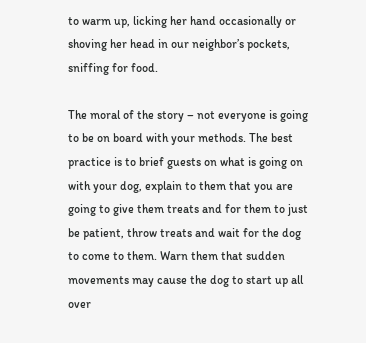to warm up, licking her hand occasionally or shoving her head in our neighbor’s pockets, sniffing for food.

The moral of the story – not everyone is going to be on board with your methods. The best practice is to brief guests on what is going on with your dog, explain to them that you are going to give them treats and for them to just be patient, throw treats and wait for the dog to come to them. Warn them that sudden movements may cause the dog to start up all over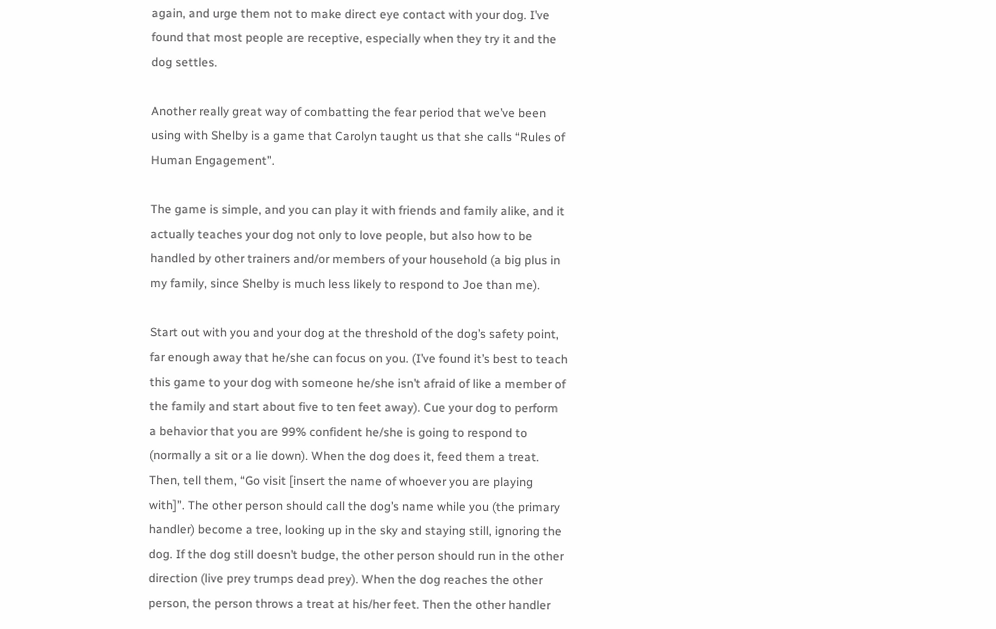again, and urge them not to make direct eye contact with your dog. I’ve found that most people are receptive, especially when they try it and the dog settles.

Another really great way of combatting the fear period that we’ve been using with Shelby is a game that Carolyn taught us that she calls “Rules of Human Engagement”.

The game is simple, and you can play it with friends and family alike, and it actually teaches your dog not only to love people, but also how to be handled by other trainers and/or members of your household (a big plus in my family, since Shelby is much less likely to respond to Joe than me).

Start out with you and your dog at the threshold of the dog’s safety point, far enough away that he/she can focus on you. (I’ve found it’s best to teach this game to your dog with someone he/she isn’t afraid of like a member of the family and start about five to ten feet away). Cue your dog to perform a behavior that you are 99% confident he/she is going to respond to (normally a sit or a lie down). When the dog does it, feed them a treat. Then, tell them, “Go visit [insert the name of whoever you are playing with]”. The other person should call the dog’s name while you (the primary handler) become a tree, looking up in the sky and staying still, ignoring the dog. If the dog still doesn’t budge, the other person should run in the other direction (live prey trumps dead prey). When the dog reaches the other person, the person throws a treat at his/her feet. Then the other handler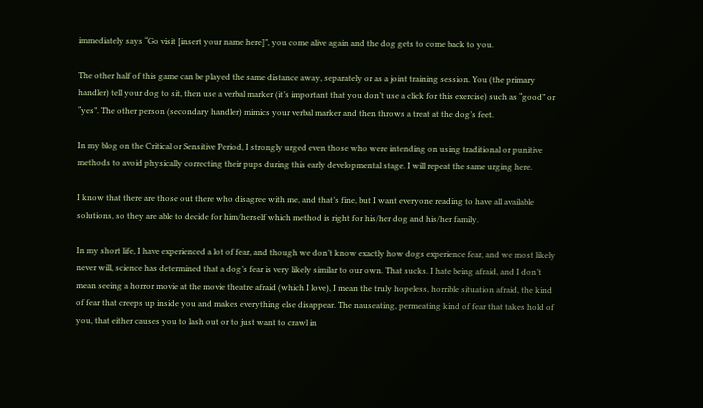immediately says “Go visit [insert your name here]”, you come alive again and the dog gets to come back to you.

The other half of this game can be played the same distance away, separately or as a joint training session. You (the primary handler) tell your dog to sit, then use a verbal marker (it’s important that you don’t use a click for this exercise) such as “good” or “yes”. The other person (secondary handler) mimics your verbal marker and then throws a treat at the dog’s feet.

In my blog on the Critical or Sensitive Period, I strongly urged even those who were intending on using traditional or punitive methods to avoid physically correcting their pups during this early developmental stage. I will repeat the same urging here.

I know that there are those out there who disagree with me, and that’s fine, but I want everyone reading to have all available solutions, so they are able to decide for him/herself which method is right for his/her dog and his/her family.

In my short life, I have experienced a lot of fear, and though we don’t know exactly how dogs experience fear, and we most likely never will, science has determined that a dog’s fear is very likely similar to our own. That sucks. I hate being afraid, and I don’t mean seeing a horror movie at the movie theatre afraid (which I love), I mean the truly hopeless, horrible situation afraid, the kind of fear that creeps up inside you and makes everything else disappear. The nauseating, permeating kind of fear that takes hold of you, that either causes you to lash out or to just want to crawl in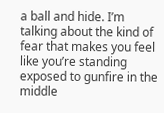a ball and hide. I’m talking about the kind of fear that makes you feel like you’re standing exposed to gunfire in the middle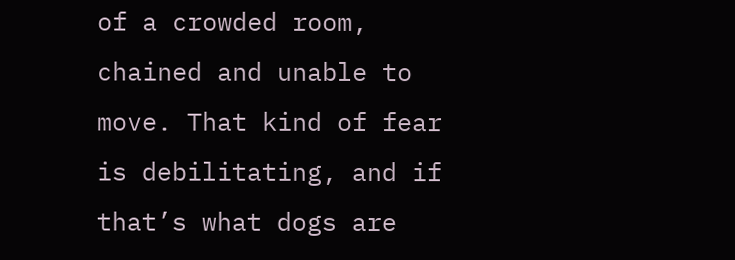of a crowded room, chained and unable to move. That kind of fear is debilitating, and if that’s what dogs are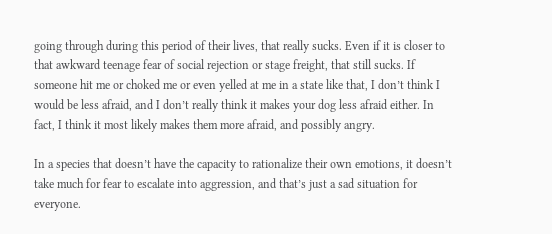going through during this period of their lives, that really sucks. Even if it is closer to that awkward teenage fear of social rejection or stage freight, that still sucks. If someone hit me or choked me or even yelled at me in a state like that, I don’t think I would be less afraid, and I don’t really think it makes your dog less afraid either. In fact, I think it most likely makes them more afraid, and possibly angry.

In a species that doesn’t have the capacity to rationalize their own emotions, it doesn’t take much for fear to escalate into aggression, and that’s just a sad situation for everyone.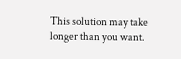This solution may take longer than you want.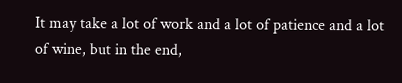It may take a lot of work and a lot of patience and a lot of wine, but in the end,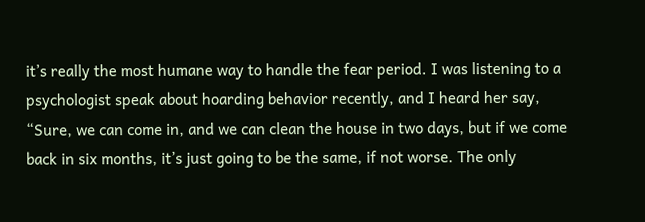it’s really the most humane way to handle the fear period. I was listening to a psychologist speak about hoarding behavior recently, and I heard her say, “Sure, we can come in, and we can clean the house in two days, but if we come back in six months, it’s just going to be the same, if not worse. The only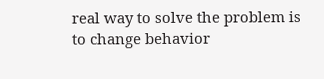real way to solve the problem is to change behavior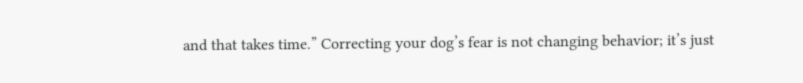and that takes time.” Correcting your dog’s fear is not changing behavior; it’s just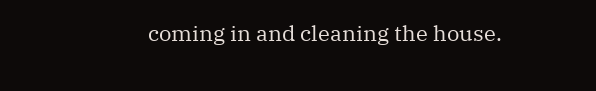coming in and cleaning the house.